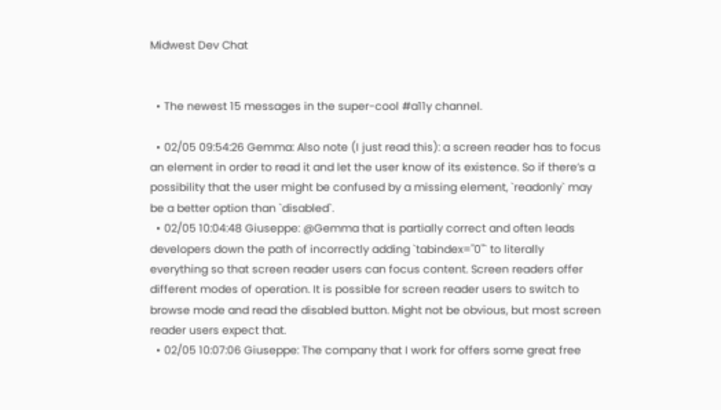Midwest Dev Chat


  • The newest 15 messages in the super-cool #a11y channel.

  • 02/05 09:54:26 Gemma: Also note (I just read this): a screen reader has to focus an element in order to read it and let the user know of its existence. So if there’s a possibility that the user might be confused by a missing element, `readonly` may be a better option than `disabled`.
  • 02/05 10:04:48 Giuseppe: @Gemma that is partially correct and often leads developers down the path of incorrectly adding `tabindex="0"` to literally everything so that screen reader users can focus content. Screen readers offer different modes of operation. It is possible for screen reader users to switch to browse mode and read the disabled button. Might not be obvious, but most screen reader users expect that.
  • 02/05 10:07:06 Giuseppe: The company that I work for offers some great free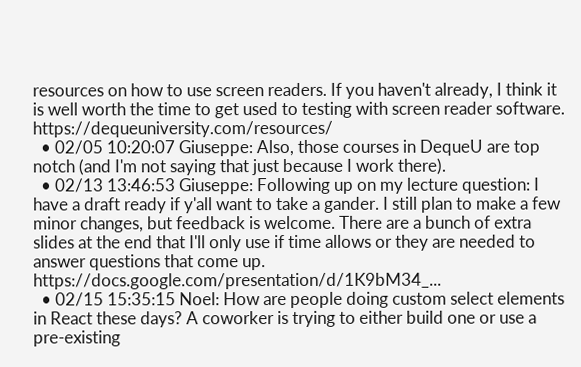resources on how to use screen readers. If you haven't already, I think it is well worth the time to get used to testing with screen reader software. https://dequeuniversity.com/resources/
  • 02/05 10:20:07 Giuseppe: Also, those courses in DequeU are top notch (and I'm not saying that just because I work there).
  • 02/13 13:46:53 Giuseppe: Following up on my lecture question: I have a draft ready if y'all want to take a gander. I still plan to make a few minor changes, but feedback is welcome. There are a bunch of extra slides at the end that I'll only use if time allows or they are needed to answer questions that come up. https://docs.google.com/presentation/d/1K9bM34_...
  • 02/15 15:35:15 Noel: How are people doing custom select elements in React these days? A coworker is trying to either build one or use a pre-existing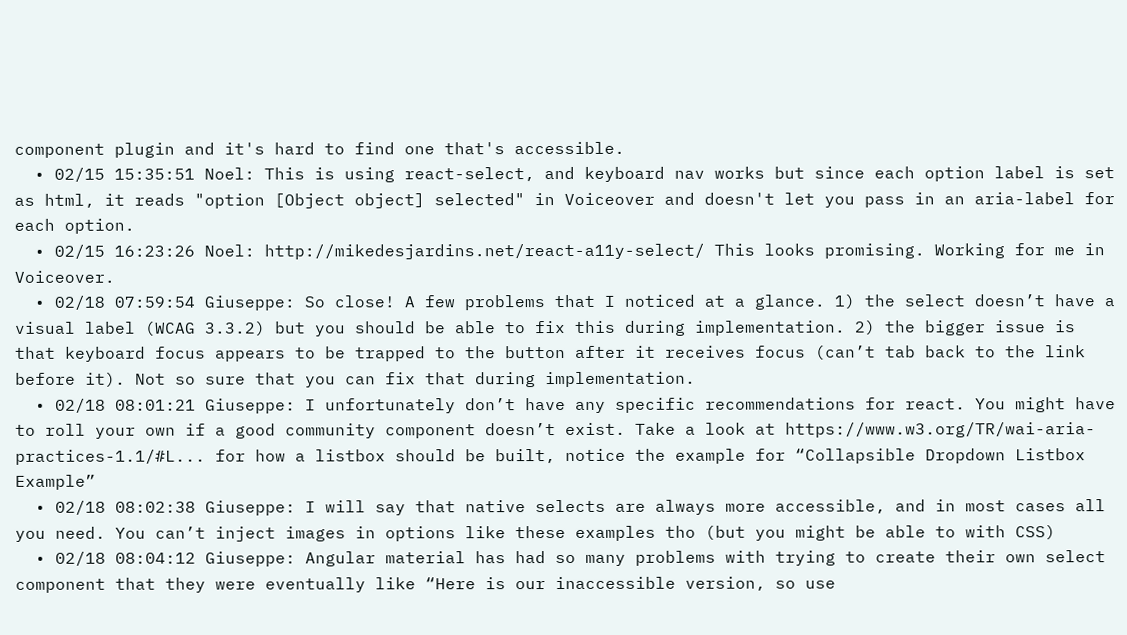component plugin and it's hard to find one that's accessible.
  • 02/15 15:35:51 Noel: This is using react-select, and keyboard nav works but since each option label is set as html, it reads "option [Object object] selected" in Voiceover and doesn't let you pass in an aria-label for each option.
  • 02/15 16:23:26 Noel: http://mikedesjardins.net/react-a11y-select/ This looks promising. Working for me in Voiceover.
  • 02/18 07:59:54 Giuseppe: So close! A few problems that I noticed at a glance. 1) the select doesn’t have a visual label (WCAG 3.3.2) but you should be able to fix this during implementation. 2) the bigger issue is that keyboard focus appears to be trapped to the button after it receives focus (can’t tab back to the link before it). Not so sure that you can fix that during implementation.
  • 02/18 08:01:21 Giuseppe: I unfortunately don’t have any specific recommendations for react. You might have to roll your own if a good community component doesn’t exist. Take a look at https://www.w3.org/TR/wai-aria-practices-1.1/#L... for how a listbox should be built, notice the example for “Collapsible Dropdown Listbox Example”
  • 02/18 08:02:38 Giuseppe: I will say that native selects are always more accessible, and in most cases all you need. You can’t inject images in options like these examples tho (but you might be able to with CSS)
  • 02/18 08:04:12 Giuseppe: Angular material has had so many problems with trying to create their own select component that they were eventually like “Here is our inaccessible version, so use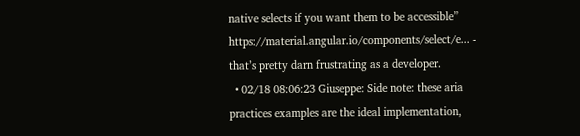native selects if you want them to be accessible” https://material.angular.io/components/select/e... - that’s pretty darn frustrating as a developer.
  • 02/18 08:06:23 Giuseppe: Side note: these aria practices examples are the ideal implementation,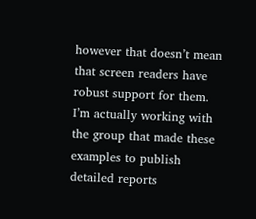however that doesn’t mean that screen readers have robust support for them. I’m actually working with the group that made these examples to publish detailed reports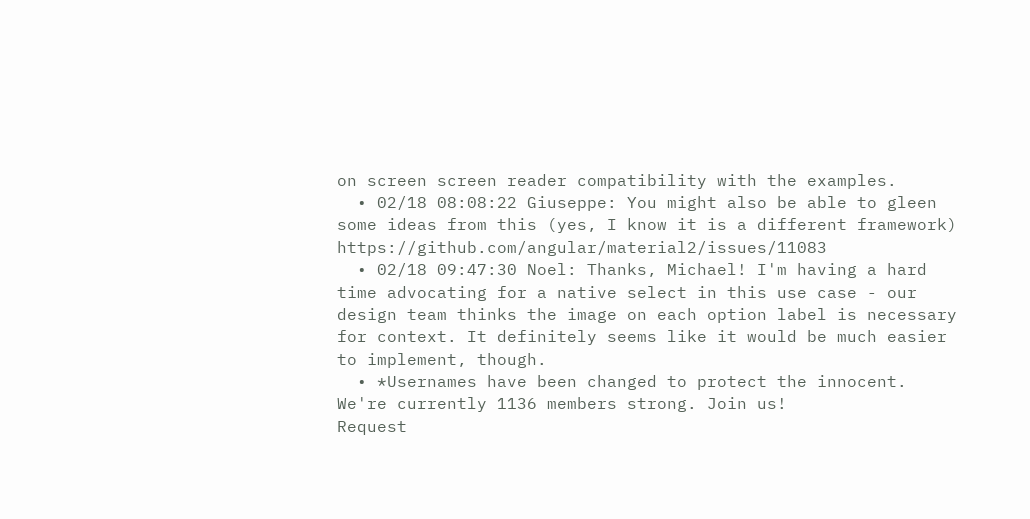on screen screen reader compatibility with the examples.
  • 02/18 08:08:22 Giuseppe: You might also be able to gleen some ideas from this (yes, I know it is a different framework) https://github.com/angular/material2/issues/11083
  • 02/18 09:47:30 Noel: Thanks, Michael! I'm having a hard time advocating for a native select in this use case - our design team thinks the image on each option label is necessary for context. It definitely seems like it would be much easier to implement, though.
  • *Usernames have been changed to protect the innocent.
We're currently 1136 members strong. Join us!
Request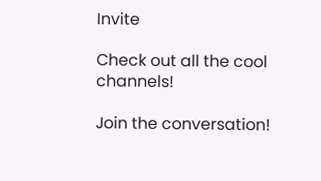Invite

Check out all the cool channels!

Join the conversation!